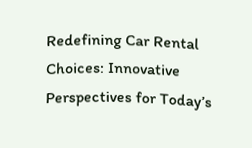Redefining Car Rental Choices: Innovative Perspectives for Today’s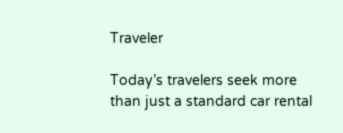Traveler

Today’s travelers seek more than just a standard car rental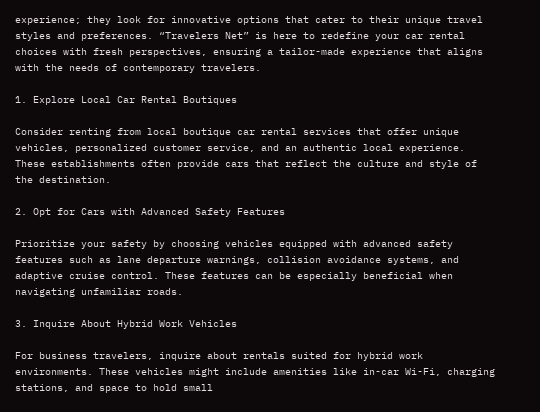experience; they look for innovative options that cater to their unique travel styles and preferences. “Travelers Net” is here to redefine your car rental choices with fresh perspectives, ensuring a tailor-made experience that aligns with the needs of contemporary travelers.

1. Explore Local Car Rental Boutiques

Consider renting from local boutique car rental services that offer unique vehicles, personalized customer service, and an authentic local experience. These establishments often provide cars that reflect the culture and style of the destination.

2. Opt for Cars with Advanced Safety Features

Prioritize your safety by choosing vehicles equipped with advanced safety features such as lane departure warnings, collision avoidance systems, and adaptive cruise control. These features can be especially beneficial when navigating unfamiliar roads.

3. Inquire About Hybrid Work Vehicles

For business travelers, inquire about rentals suited for hybrid work environments. These vehicles might include amenities like in-car Wi-Fi, charging stations, and space to hold small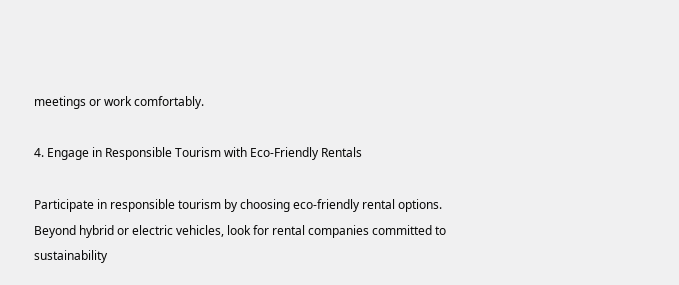meetings or work comfortably.

4. Engage in Responsible Tourism with Eco-Friendly Rentals

Participate in responsible tourism by choosing eco-friendly rental options. Beyond hybrid or electric vehicles, look for rental companies committed to sustainability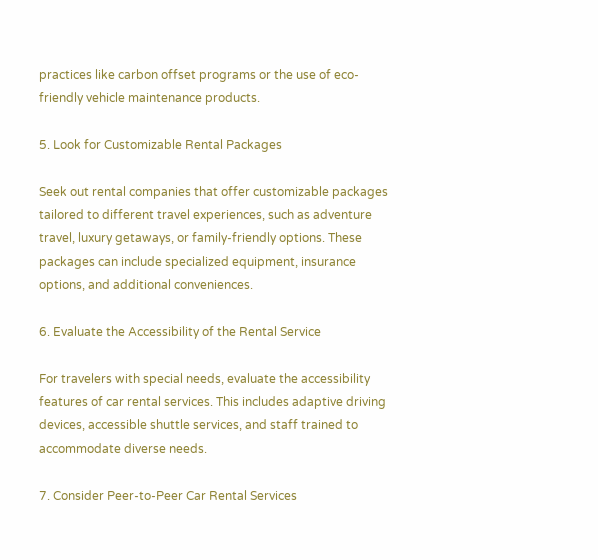practices like carbon offset programs or the use of eco-friendly vehicle maintenance products.

5. Look for Customizable Rental Packages

Seek out rental companies that offer customizable packages tailored to different travel experiences, such as adventure travel, luxury getaways, or family-friendly options. These packages can include specialized equipment, insurance options, and additional conveniences.

6. Evaluate the Accessibility of the Rental Service

For travelers with special needs, evaluate the accessibility features of car rental services. This includes adaptive driving devices, accessible shuttle services, and staff trained to accommodate diverse needs.

7. Consider Peer-to-Peer Car Rental Services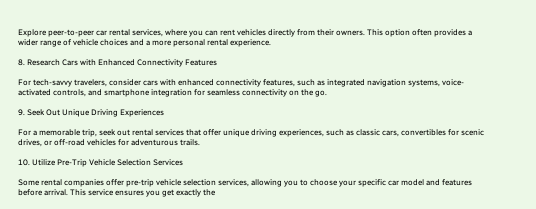Explore peer-to-peer car rental services, where you can rent vehicles directly from their owners. This option often provides a wider range of vehicle choices and a more personal rental experience.

8. Research Cars with Enhanced Connectivity Features

For tech-savvy travelers, consider cars with enhanced connectivity features, such as integrated navigation systems, voice-activated controls, and smartphone integration for seamless connectivity on the go.

9. Seek Out Unique Driving Experiences

For a memorable trip, seek out rental services that offer unique driving experiences, such as classic cars, convertibles for scenic drives, or off-road vehicles for adventurous trails.

10. Utilize Pre-Trip Vehicle Selection Services

Some rental companies offer pre-trip vehicle selection services, allowing you to choose your specific car model and features before arrival. This service ensures you get exactly the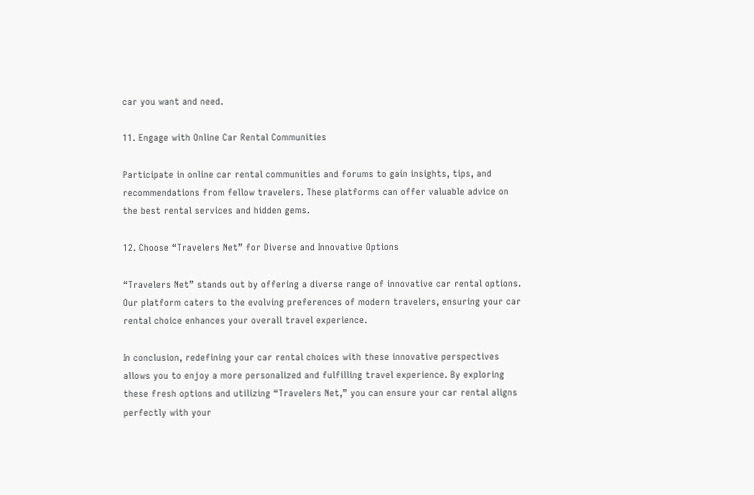car you want and need.

11. Engage with Online Car Rental Communities

Participate in online car rental communities and forums to gain insights, tips, and recommendations from fellow travelers. These platforms can offer valuable advice on the best rental services and hidden gems.

12. Choose “Travelers Net” for Diverse and Innovative Options

“Travelers Net” stands out by offering a diverse range of innovative car rental options. Our platform caters to the evolving preferences of modern travelers, ensuring your car rental choice enhances your overall travel experience.

In conclusion, redefining your car rental choices with these innovative perspectives allows you to enjoy a more personalized and fulfilling travel experience. By exploring these fresh options and utilizing “Travelers Net,” you can ensure your car rental aligns perfectly with your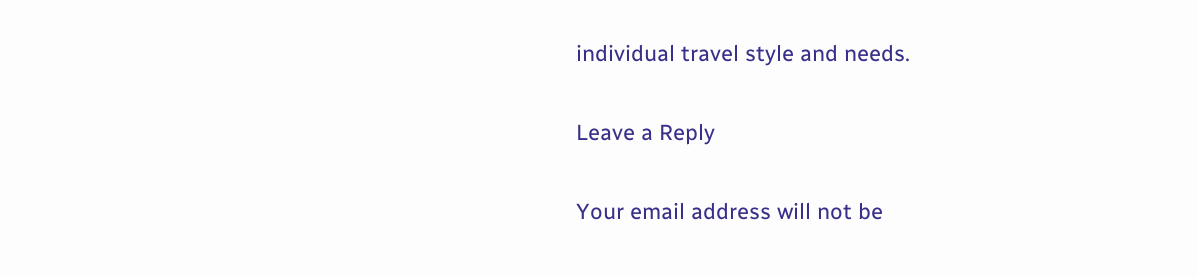individual travel style and needs.

Leave a Reply

Your email address will not be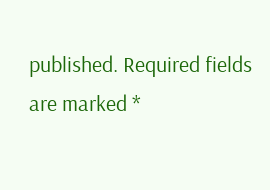published. Required fields are marked *